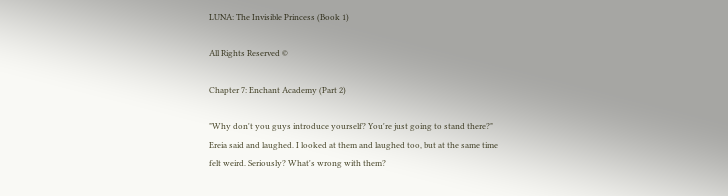LUNA: The Invisible Princess (Book 1)

All Rights Reserved ©

Chapter 7: Enchant Academy (Part 2)

"Why don't you guys introduce yourself? You're just going to stand there?" Ereia said and laughed. I looked at them and laughed too, but at the same time felt weird. Seriously? What's wrong with them?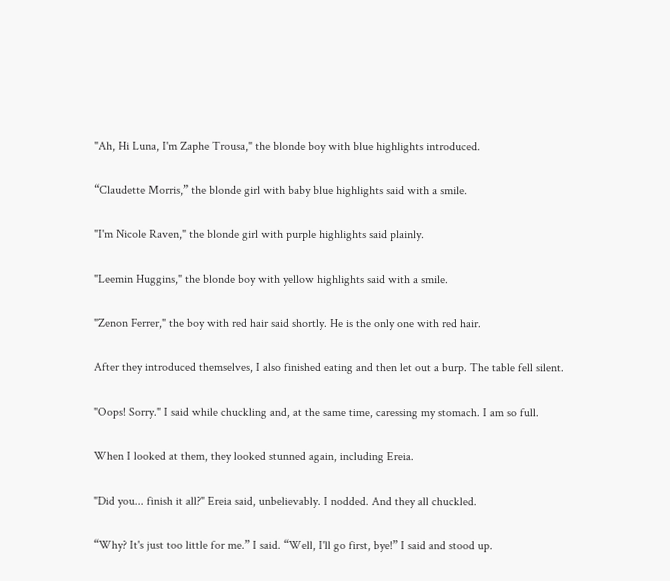"Ah, Hi Luna, I'm Zaphe Trousa," the blonde boy with blue highlights introduced.

“Claudette Morris,” the blonde girl with baby blue highlights said with a smile.

"I'm Nicole Raven," the blonde girl with purple highlights said plainly.

"Leemin Huggins," the blonde boy with yellow highlights said with a smile.

"Zenon Ferrer," the boy with red hair said shortly. He is the only one with red hair.

After they introduced themselves, I also finished eating and then let out a burp. The table fell silent.

"Oops! Sorry." I said while chuckling and, at the same time, caressing my stomach. I am so full.

When I looked at them, they looked stunned again, including Ereia.

"Did you... finish it all?" Ereia said, unbelievably. I nodded. And they all chuckled.

“Why? It's just too little for me.” I said. “Well, I'll go first, bye!” I said and stood up.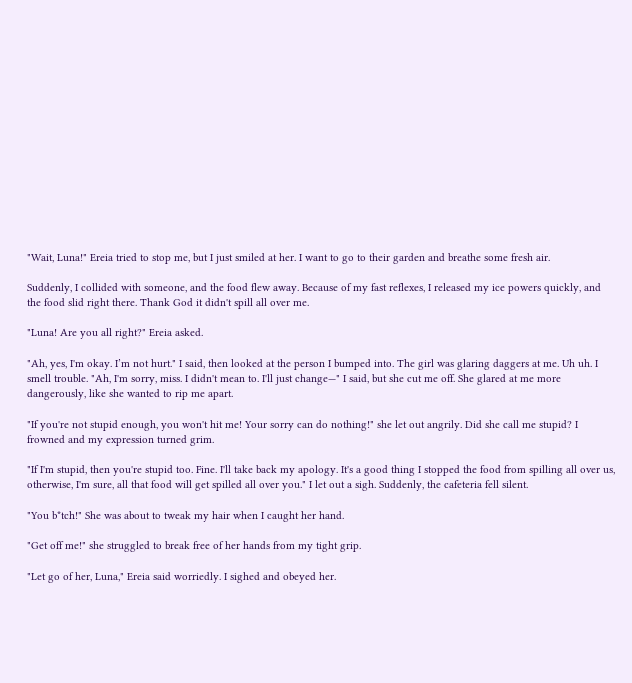"Wait, Luna!" Ereia tried to stop me, but I just smiled at her. I want to go to their garden and breathe some fresh air.

Suddenly, I collided with someone, and the food flew away. Because of my fast reflexes, I released my ice powers quickly, and the food slid right there. Thank God it didn't spill all over me.

"Luna! Are you all right?" Ereia asked.

"Ah, yes, I'm okay. I’m not hurt." I said, then looked at the person I bumped into. The girl was glaring daggers at me. Uh uh. I smell trouble. "Ah, I'm sorry, miss. I didn't mean to. I'll just change—" I said, but she cut me off. She glared at me more dangerously, like she wanted to rip me apart.

"If you're not stupid enough, you won't hit me! Your sorry can do nothing!" she let out angrily. Did she call me stupid? I frowned and my expression turned grim.

"If I'm stupid, then you're stupid too. Fine. I'll take back my apology. It's a good thing I stopped the food from spilling all over us, otherwise, I'm sure, all that food will get spilled all over you." I let out a sigh. Suddenly, the cafeteria fell silent.

"You b*tch!" She was about to tweak my hair when I caught her hand.

"Get off me!" she struggled to break free of her hands from my tight grip.

"Let go of her, Luna," Ereia said worriedly. I sighed and obeyed her.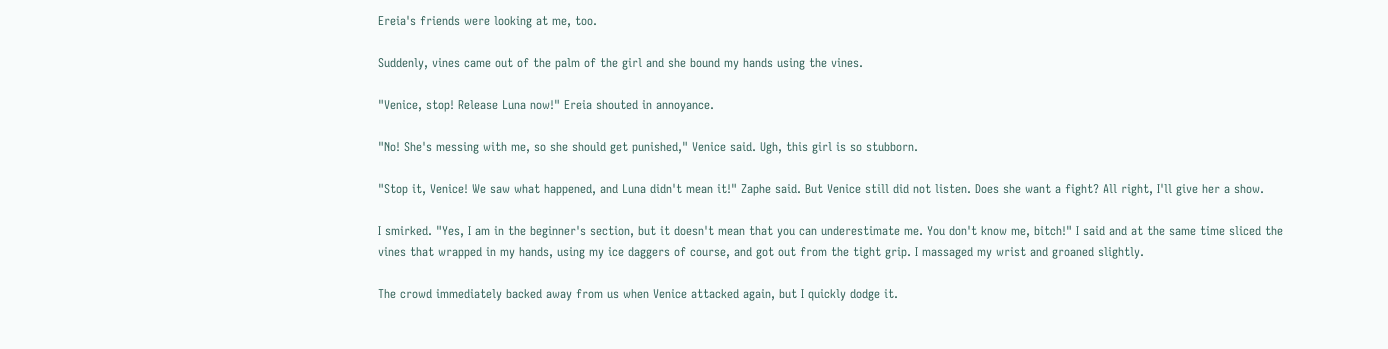Ereia's friends were looking at me, too.

Suddenly, vines came out of the palm of the girl and she bound my hands using the vines.

"Venice, stop! Release Luna now!" Ereia shouted in annoyance.

"No! She's messing with me, so she should get punished," Venice said. Ugh, this girl is so stubborn.

"Stop it, Venice! We saw what happened, and Luna didn't mean it!" Zaphe said. But Venice still did not listen. Does she want a fight? All right, I'll give her a show.

I smirked. "Yes, I am in the beginner's section, but it doesn't mean that you can underestimate me. You don't know me, bitch!" I said and at the same time sliced the vines that wrapped in my hands, using my ice daggers of course, and got out from the tight grip. I massaged my wrist and groaned slightly.

The crowd immediately backed away from us when Venice attacked again, but I quickly dodge it.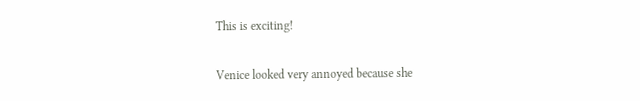This is exciting!

Venice looked very annoyed because she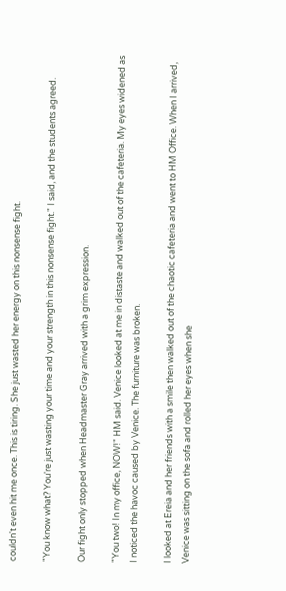couldn't even hit me once. This is tiring. She just wasted her energy on this nonsense fight.

"You know what? You're just wasting your time and your strength in this nonsense fight." I said, and the students agreed.

Our fight only stopped when Headmaster Gray arrived with a grim expression.

"You two! In my office, NOW!" HM said. Venice looked at me in distaste and walked out of the cafeteria. My eyes widened as I noticed the havoc caused by Venice. The furniture was broken.

I looked at Ereia and her friends with a smile then walked out of the chaotic cafeteria and went to HM Office. When I arrived, Venice was sitting on the sofa and rolled her eyes when she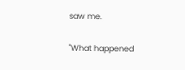saw me.

"What happened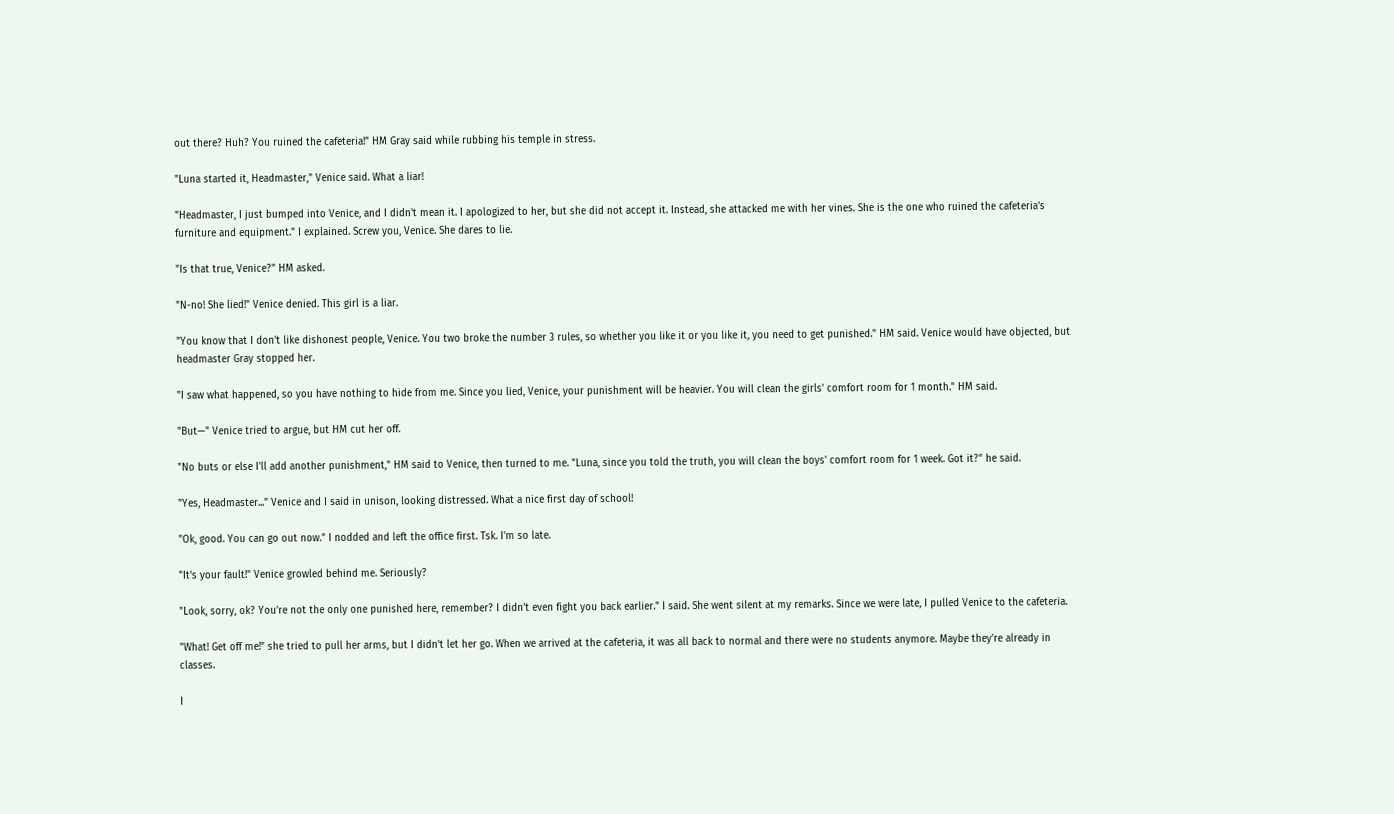out there? Huh? You ruined the cafeteria!" HM Gray said while rubbing his temple in stress.

"Luna started it, Headmaster," Venice said. What a liar!

"Headmaster, I just bumped into Venice, and I didn't mean it. I apologized to her, but she did not accept it. Instead, she attacked me with her vines. She is the one who ruined the cafeteria's furniture and equipment." I explained. Screw you, Venice. She dares to lie.

"Is that true, Venice?" HM asked.

"N-no! She lied!" Venice denied. This girl is a liar.

"You know that I don't like dishonest people, Venice. You two broke the number 3 rules, so whether you like it or you like it, you need to get punished." HM said. Venice would have objected, but headmaster Gray stopped her.

"I saw what happened, so you have nothing to hide from me. Since you lied, Venice, your punishment will be heavier. You will clean the girls' comfort room for 1 month." HM said.

"But—" Venice tried to argue, but HM cut her off.

"No buts or else I'll add another punishment," HM said to Venice, then turned to me. "Luna, since you told the truth, you will clean the boys' comfort room for 1 week. Got it?" he said.

"Yes, Headmaster..." Venice and I said in unison, looking distressed. What a nice first day of school!

"Ok, good. You can go out now." I nodded and left the office first. Tsk. I'm so late.

"It's your fault!" Venice growled behind me. Seriously?

"Look, sorry, ok? You're not the only one punished here, remember? I didn't even fight you back earlier." I said. She went silent at my remarks. Since we were late, I pulled Venice to the cafeteria.

"What! Get off me!" she tried to pull her arms, but I didn't let her go. When we arrived at the cafeteria, it was all back to normal and there were no students anymore. Maybe they're already in classes.

I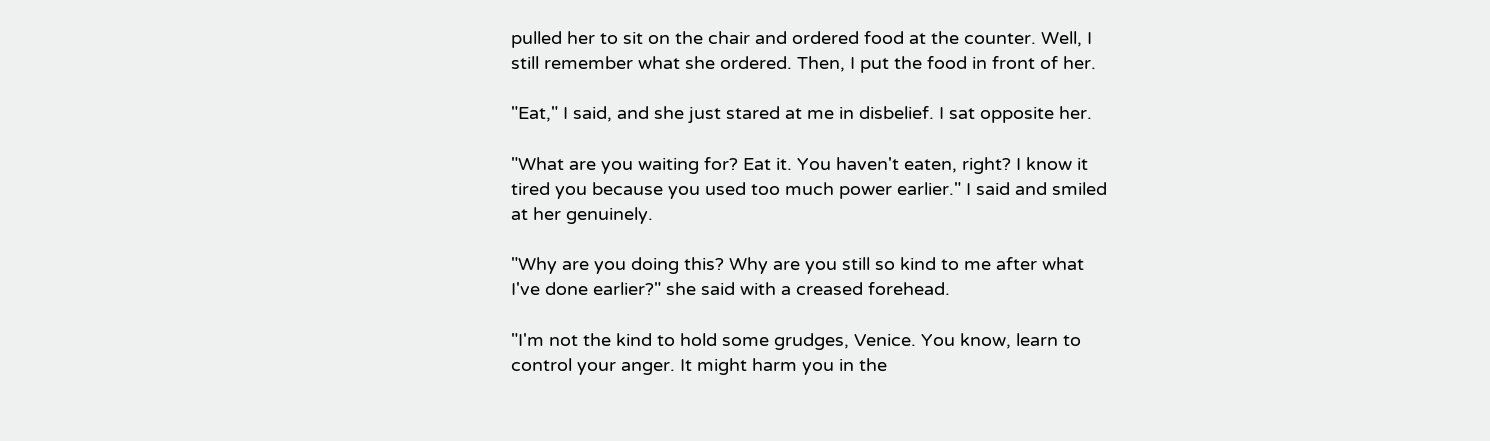pulled her to sit on the chair and ordered food at the counter. Well, I still remember what she ordered. Then, I put the food in front of her.

"Eat," I said, and she just stared at me in disbelief. I sat opposite her.

"What are you waiting for? Eat it. You haven't eaten, right? I know it tired you because you used too much power earlier." I said and smiled at her genuinely.

"Why are you doing this? Why are you still so kind to me after what I've done earlier?" she said with a creased forehead.

"I'm not the kind to hold some grudges, Venice. You know, learn to control your anger. It might harm you in the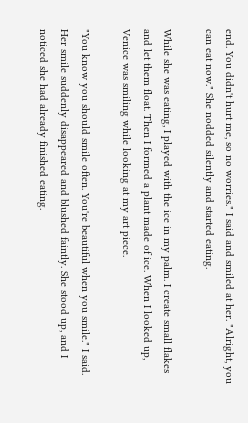end. You didn't hurt me, so no worries." I said and smiled at her. "Alright, you can eat now." She nodded silently and started eating.

While she was eating, I played with the ice in my palm. I create small flakes and let them float. Then I formed a plant made of ice. When I looked up, Venice was smiling while looking at my art piece.

"You know you should smile often. You're beautiful when you smile." I said. Her smile suddenly disappeared and blushed faintly. She stood up, and I noticed she had already finished eating.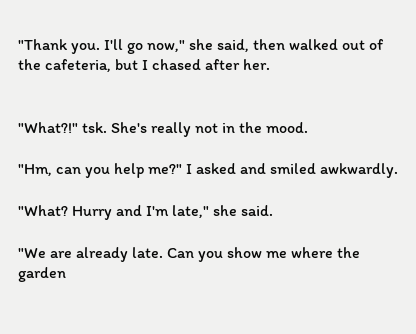"Thank you. I'll go now," she said, then walked out of the cafeteria, but I chased after her.


"What?!" tsk. She's really not in the mood.

"Hm, can you help me?" I asked and smiled awkwardly.

"What? Hurry and I'm late," she said.

"We are already late. Can you show me where the garden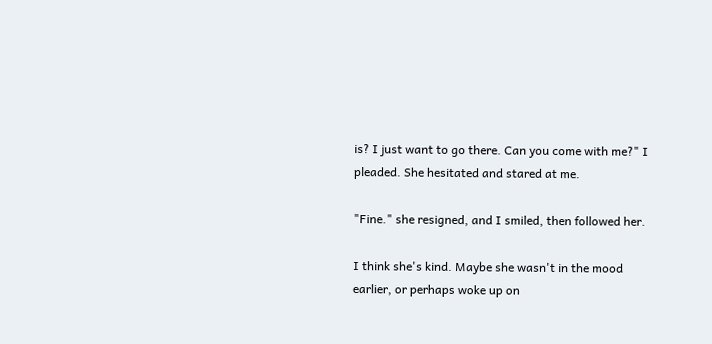is? I just want to go there. Can you come with me?" I pleaded. She hesitated and stared at me.

"Fine." she resigned, and I smiled, then followed her.

I think she's kind. Maybe she wasn't in the mood earlier, or perhaps woke up on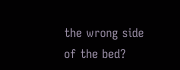the wrong side of the bed?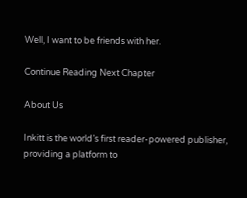Well, I want to be friends with her.

Continue Reading Next Chapter

About Us

Inkitt is the world’s first reader-powered publisher, providing a platform to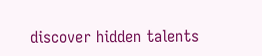discover hidden talents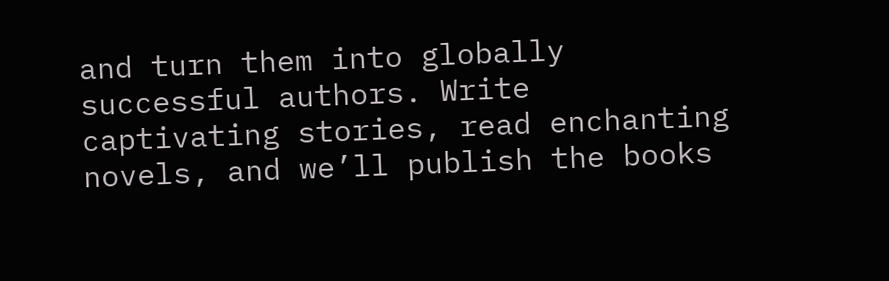and turn them into globally successful authors. Write captivating stories, read enchanting novels, and we’ll publish the books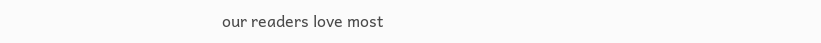our readers love most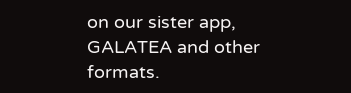on our sister app, GALATEA and other formats.